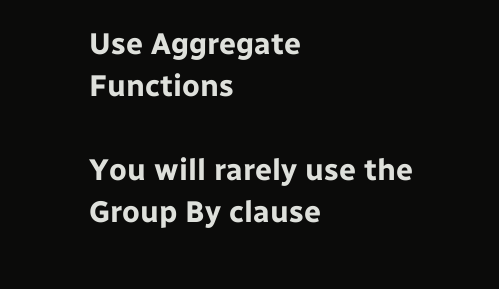Use Aggregate Functions

You will rarely use the Group By clause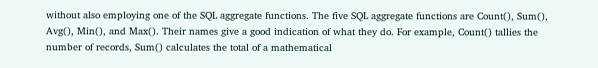without also employing one of the SQL aggregate functions. The five SQL aggregate functions are Count(), Sum(), Avg(), Min(), and Max(). Their names give a good indication of what they do. For example, Count() tallies the number of records, Sum() calculates the total of a mathematical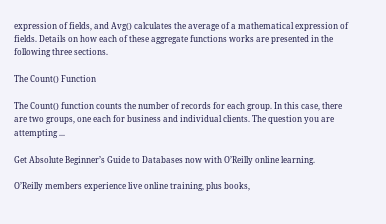expression of fields, and Avg() calculates the average of a mathematical expression of fields. Details on how each of these aggregate functions works are presented in the following three sections.

The Count() Function

The Count() function counts the number of records for each group. In this case, there are two groups, one each for business and individual clients. The question you are attempting ...

Get Absolute Beginner’s Guide to Databases now with O’Reilly online learning.

O’Reilly members experience live online training, plus books,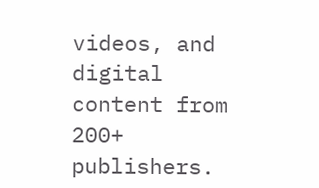videos, and digital content from 200+ publishers.